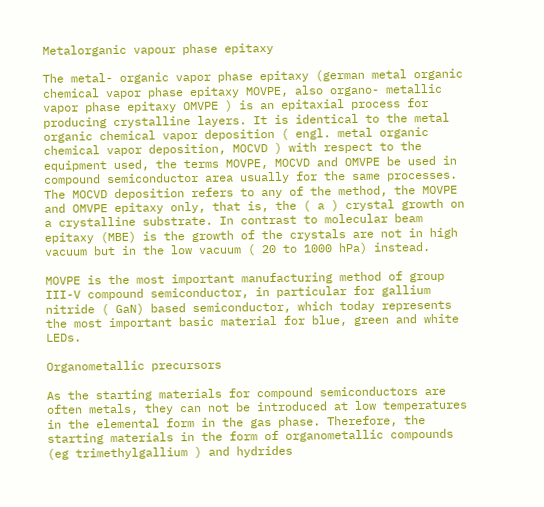Metalorganic vapour phase epitaxy

The metal- organic vapor phase epitaxy (german metal organic chemical vapor phase epitaxy MOVPE, also organo- metallic vapor phase epitaxy OMVPE ) is an epitaxial process for producing crystalline layers. It is identical to the metal organic chemical vapor deposition ( engl. metal organic chemical vapor deposition, MOCVD ) with respect to the equipment used, the terms MOVPE, MOCVD and OMVPE be used in compound semiconductor area usually for the same processes. The MOCVD deposition refers to any of the method, the MOVPE and OMVPE epitaxy only, that is, the ( a ) crystal growth on a crystalline substrate. In contrast to molecular beam epitaxy (MBE) is the growth of the crystals are not in high vacuum but in the low vacuum ( 20 to 1000 hPa) instead.

MOVPE is the most important manufacturing method of group III-V compound semiconductor, in particular for gallium nitride ( GaN) based semiconductor, which today represents the most important basic material for blue, green and white LEDs.

Organometallic precursors

As the starting materials for compound semiconductors are often metals, they can not be introduced at low temperatures in the elemental form in the gas phase. Therefore, the starting materials in the form of organometallic compounds (eg trimethylgallium ) and hydrides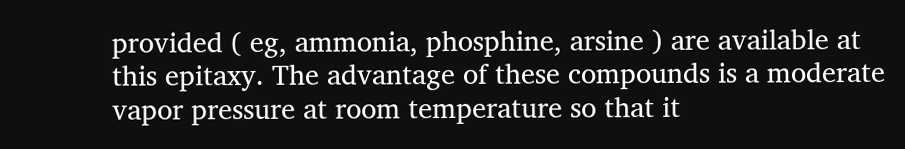provided ( eg, ammonia, phosphine, arsine ) are available at this epitaxy. The advantage of these compounds is a moderate vapor pressure at room temperature so that it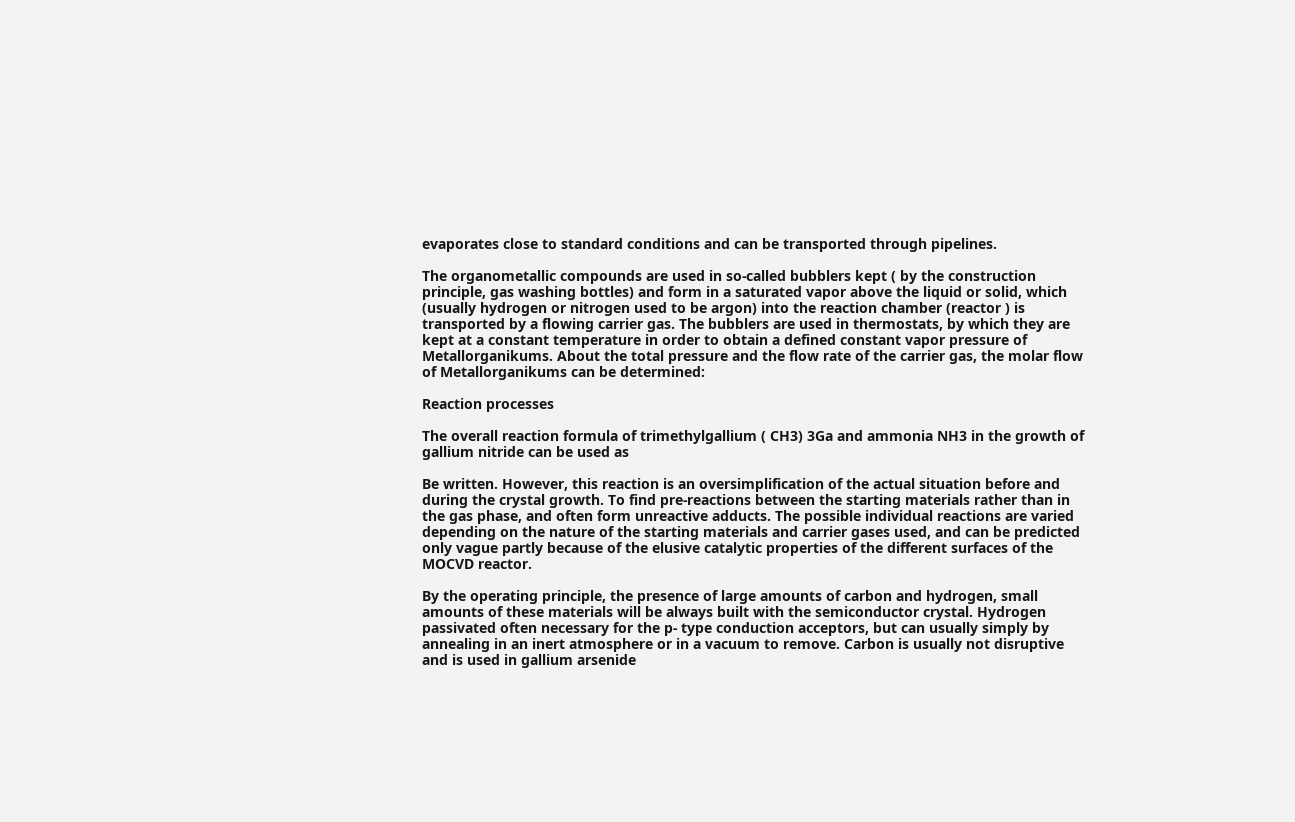evaporates close to standard conditions and can be transported through pipelines.

The organometallic compounds are used in so-called bubblers kept ( by the construction principle, gas washing bottles) and form in a saturated vapor above the liquid or solid, which (usually hydrogen or nitrogen used to be argon) into the reaction chamber (reactor ) is transported by a flowing carrier gas. The bubblers are used in thermostats, by which they are kept at a constant temperature in order to obtain a defined constant vapor pressure of Metallorganikums. About the total pressure and the flow rate of the carrier gas, the molar flow of Metallorganikums can be determined:

Reaction processes

The overall reaction formula of trimethylgallium ( CH3) 3Ga and ammonia NH3 in the growth of gallium nitride can be used as

Be written. However, this reaction is an oversimplification of the actual situation before and during the crystal growth. To find pre-reactions between the starting materials rather than in the gas phase, and often form unreactive adducts. The possible individual reactions are varied depending on the nature of the starting materials and carrier gases used, and can be predicted only vague partly because of the elusive catalytic properties of the different surfaces of the MOCVD reactor.

By the operating principle, the presence of large amounts of carbon and hydrogen, small amounts of these materials will be always built with the semiconductor crystal. Hydrogen passivated often necessary for the p- type conduction acceptors, but can usually simply by annealing in an inert atmosphere or in a vacuum to remove. Carbon is usually not disruptive and is used in gallium arsenide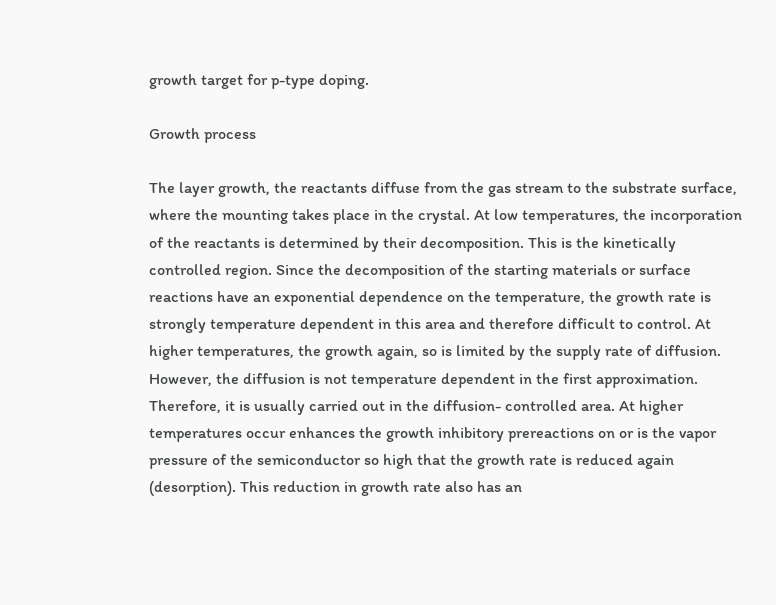growth target for p-type doping.

Growth process

The layer growth, the reactants diffuse from the gas stream to the substrate surface, where the mounting takes place in the crystal. At low temperatures, the incorporation of the reactants is determined by their decomposition. This is the kinetically controlled region. Since the decomposition of the starting materials or surface reactions have an exponential dependence on the temperature, the growth rate is strongly temperature dependent in this area and therefore difficult to control. At higher temperatures, the growth again, so is limited by the supply rate of diffusion. However, the diffusion is not temperature dependent in the first approximation. Therefore, it is usually carried out in the diffusion- controlled area. At higher temperatures occur enhances the growth inhibitory prereactions on or is the vapor pressure of the semiconductor so high that the growth rate is reduced again (desorption). This reduction in growth rate also has an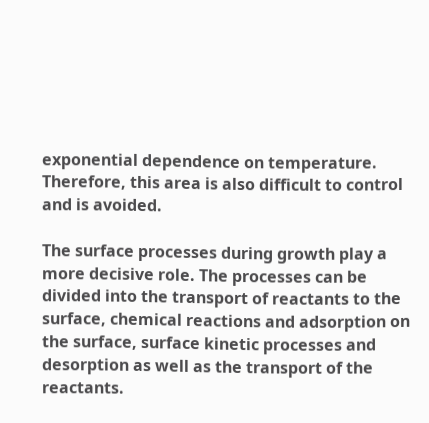exponential dependence on temperature. Therefore, this area is also difficult to control and is avoided.

The surface processes during growth play a more decisive role. The processes can be divided into the transport of reactants to the surface, chemical reactions and adsorption on the surface, surface kinetic processes and desorption as well as the transport of the reactants.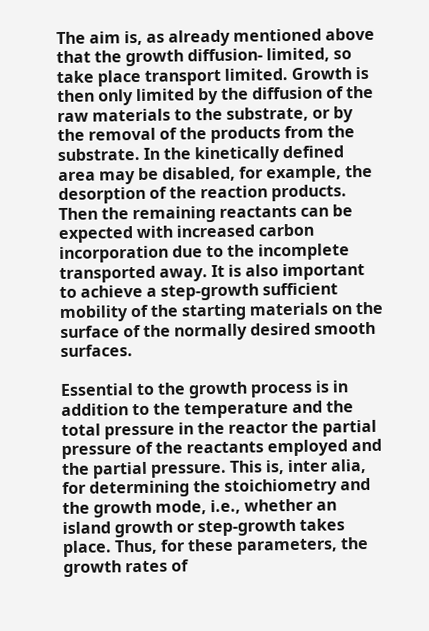The aim is, as already mentioned above that the growth diffusion- limited, so take place transport limited. Growth is then only limited by the diffusion of the raw materials to the substrate, or by the removal of the products from the substrate. In the kinetically defined area may be disabled, for example, the desorption of the reaction products. Then the remaining reactants can be expected with increased carbon incorporation due to the incomplete transported away. It is also important to achieve a step-growth sufficient mobility of the starting materials on the surface of the normally desired smooth surfaces.

Essential to the growth process is in addition to the temperature and the total pressure in the reactor the partial pressure of the reactants employed and the partial pressure. This is, inter alia, for determining the stoichiometry and the growth mode, i.e., whether an island growth or step-growth takes place. Thus, for these parameters, the growth rates of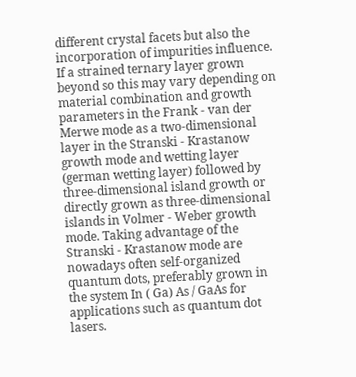different crystal facets but also the incorporation of impurities influence. If a strained ternary layer grown beyond so this may vary depending on material combination and growth parameters in the Frank - van der Merwe mode as a two-dimensional layer in the Stranski - Krastanow growth mode and wetting layer (german wetting layer) followed by three-dimensional island growth or directly grown as three-dimensional islands in Volmer - Weber growth mode. Taking advantage of the Stranski - Krastanow mode are nowadays often self-organized quantum dots, preferably grown in the system In ( Ga) As / GaAs for applications such as quantum dot lasers.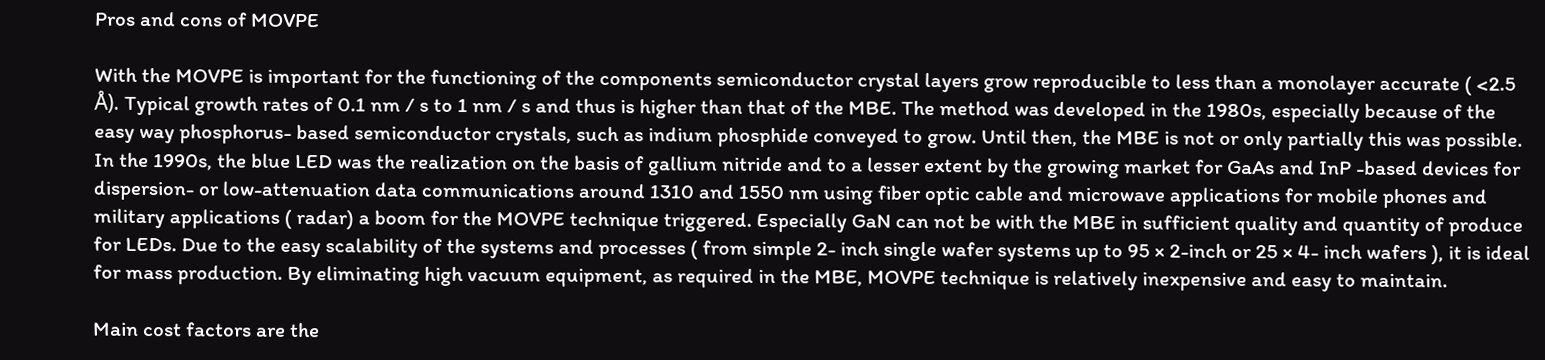Pros and cons of MOVPE

With the MOVPE is important for the functioning of the components semiconductor crystal layers grow reproducible to less than a monolayer accurate ( <2.5 Å). Typical growth rates of 0.1 nm / s to 1 nm / s and thus is higher than that of the MBE. The method was developed in the 1980s, especially because of the easy way phosphorus- based semiconductor crystals, such as indium phosphide conveyed to grow. Until then, the MBE is not or only partially this was possible. In the 1990s, the blue LED was the realization on the basis of gallium nitride and to a lesser extent by the growing market for GaAs and InP -based devices for dispersion- or low-attenuation data communications around 1310 and 1550 nm using fiber optic cable and microwave applications for mobile phones and military applications ( radar) a boom for the MOVPE technique triggered. Especially GaN can not be with the MBE in sufficient quality and quantity of produce for LEDs. Due to the easy scalability of the systems and processes ( from simple 2- inch single wafer systems up to 95 × 2-inch or 25 × 4- inch wafers ), it is ideal for mass production. By eliminating high vacuum equipment, as required in the MBE, MOVPE technique is relatively inexpensive and easy to maintain.

Main cost factors are the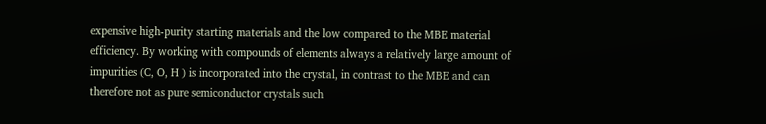expensive high-purity starting materials and the low compared to the MBE material efficiency. By working with compounds of elements always a relatively large amount of impurities (C, O, H ) is incorporated into the crystal, in contrast to the MBE and can therefore not as pure semiconductor crystals such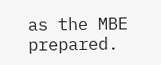as the MBE prepared.